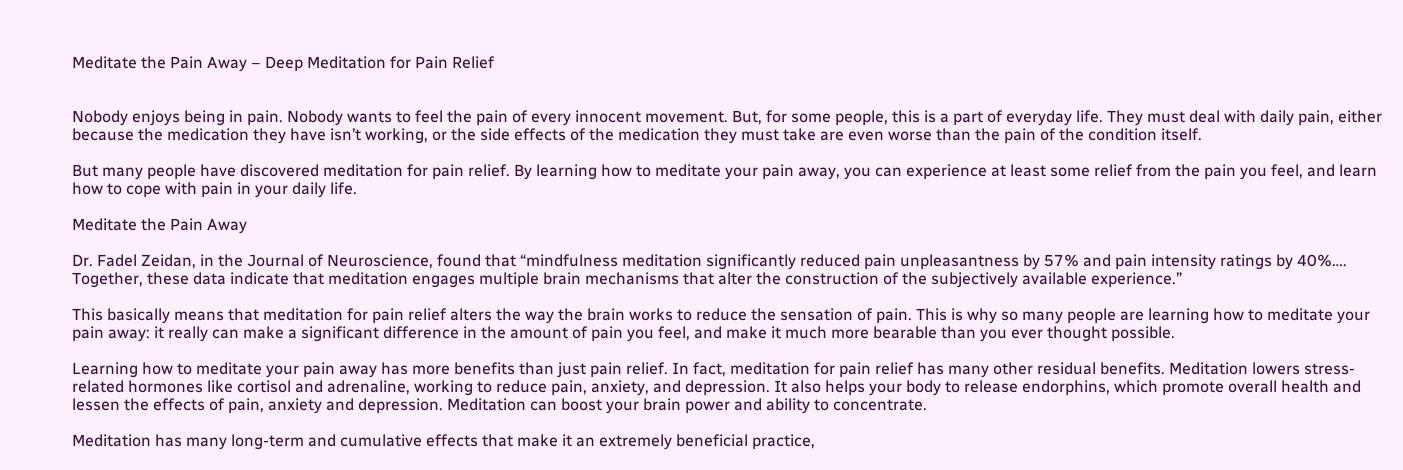Meditate the Pain Away – Deep Meditation for Pain Relief


Nobody enjoys being in pain. Nobody wants to feel the pain of every innocent movement. But, for some people, this is a part of everyday life. They must deal with daily pain, either because the medication they have isn’t working, or the side effects of the medication they must take are even worse than the pain of the condition itself.

But many people have discovered meditation for pain relief. By learning how to meditate your pain away, you can experience at least some relief from the pain you feel, and learn how to cope with pain in your daily life.

Meditate the Pain Away

Dr. Fadel Zeidan, in the Journal of Neuroscience, found that “mindfulness meditation significantly reduced pain unpleasantness by 57% and pain intensity ratings by 40%…. Together, these data indicate that meditation engages multiple brain mechanisms that alter the construction of the subjectively available experience.”

This basically means that meditation for pain relief alters the way the brain works to reduce the sensation of pain. This is why so many people are learning how to meditate your pain away: it really can make a significant difference in the amount of pain you feel, and make it much more bearable than you ever thought possible.

Learning how to meditate your pain away has more benefits than just pain relief. In fact, meditation for pain relief has many other residual benefits. Meditation lowers stress-related hormones like cortisol and adrenaline, working to reduce pain, anxiety, and depression. It also helps your body to release endorphins, which promote overall health and lessen the effects of pain, anxiety and depression. Meditation can boost your brain power and ability to concentrate.

Meditation has many long-term and cumulative effects that make it an extremely beneficial practice,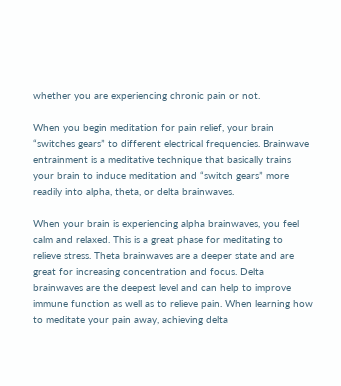whether you are experiencing chronic pain or not.

When you begin meditation for pain relief, your brain “switches gears” to different electrical frequencies. Brainwave entrainment is a meditative technique that basically trains your brain to induce meditation and “switch gears” more readily into alpha, theta, or delta brainwaves.

When your brain is experiencing alpha brainwaves, you feel calm and relaxed. This is a great phase for meditating to relieve stress. Theta brainwaves are a deeper state and are great for increasing concentration and focus. Delta brainwaves are the deepest level and can help to improve immune function as well as to relieve pain. When learning how to meditate your pain away, achieving delta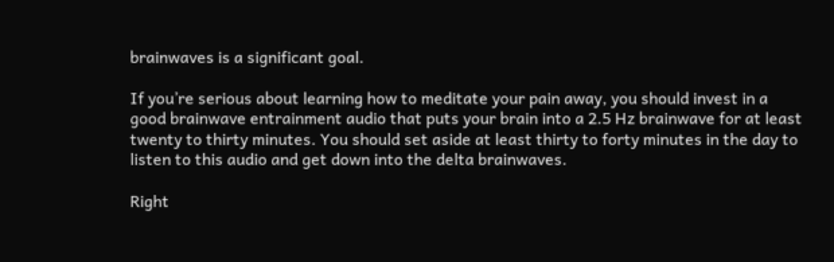brainwaves is a significant goal.

If you’re serious about learning how to meditate your pain away, you should invest in a good brainwave entrainment audio that puts your brain into a 2.5 Hz brainwave for at least twenty to thirty minutes. You should set aside at least thirty to forty minutes in the day to listen to this audio and get down into the delta brainwaves.

Right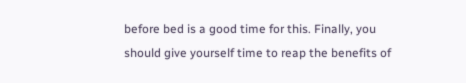before bed is a good time for this. Finally, you should give yourself time to reap the benefits of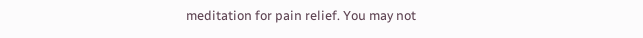meditation for pain relief. You may not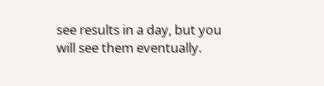see results in a day, but you will see them eventually.